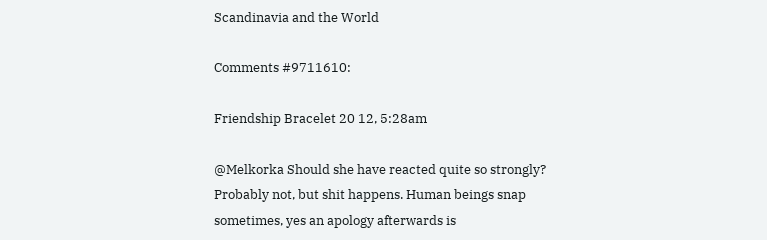Scandinavia and the World

Comments #9711610:

Friendship Bracelet 20 12, 5:28am

@Melkorka Should she have reacted quite so strongly? Probably not, but shit happens. Human beings snap sometimes, yes an apology afterwards is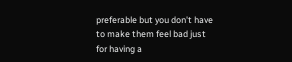preferable but you don't have to make them feel bad just for having a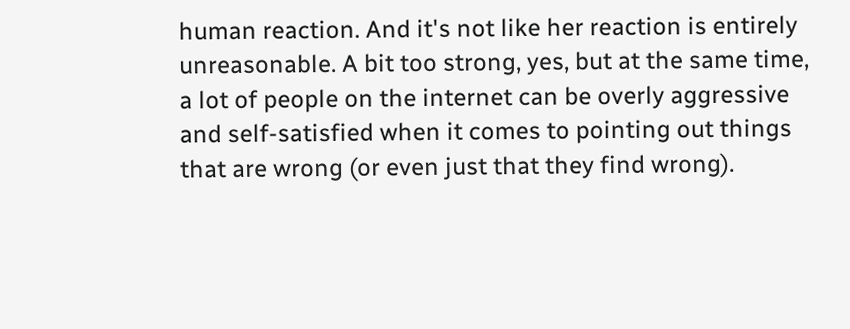human reaction. And it's not like her reaction is entirely unreasonable. A bit too strong, yes, but at the same time, a lot of people on the internet can be overly aggressive and self-satisfied when it comes to pointing out things that are wrong (or even just that they find wrong).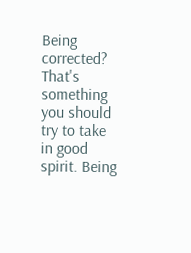Being corrected? That's something you should try to take in good spirit. Being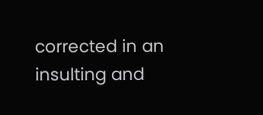corrected in an insulting and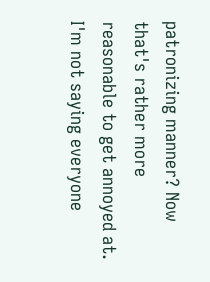patronizing manner? Now that's rather more reasonable to get annoyed at. I'm not saying everyone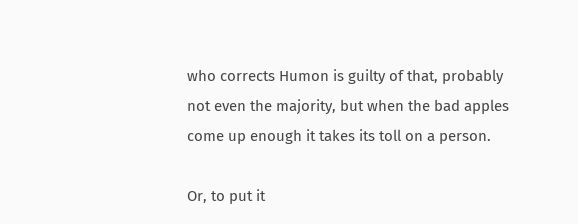who corrects Humon is guilty of that, probably not even the majority, but when the bad apples come up enough it takes its toll on a person.

Or, to put it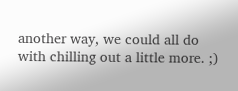another way, we could all do with chilling out a little more. ;)